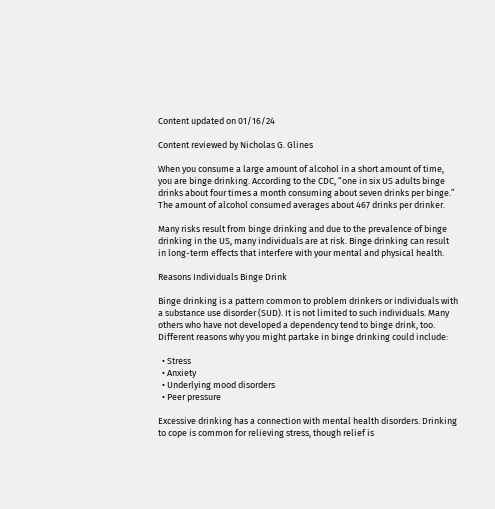Content updated on 01/16/24

Content reviewed by Nicholas G. Glines

When you consume a large amount of alcohol in a short amount of time, you are binge drinking. According to the CDC, “one in six US adults binge drinks about four times a month consuming about seven drinks per binge.” The amount of alcohol consumed averages about 467 drinks per drinker.

Many risks result from binge drinking and due to the prevalence of binge drinking in the US, many individuals are at risk. Binge drinking can result in long-term effects that interfere with your mental and physical health.

Reasons Individuals Binge Drink

Binge drinking is a pattern common to problem drinkers or individuals with a substance use disorder (SUD). It is not limited to such individuals. Many others who have not developed a dependency tend to binge drink, too. Different reasons why you might partake in binge drinking could include:

  • Stress
  • Anxiety
  • Underlying mood disorders
  • Peer pressure

Excessive drinking has a connection with mental health disorders. Drinking to cope is common for relieving stress, though relief is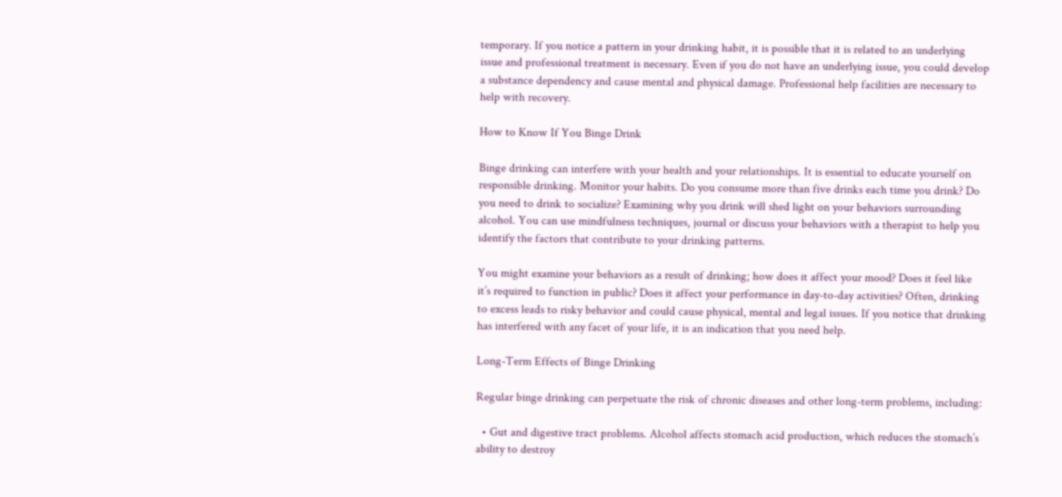temporary. If you notice a pattern in your drinking habit, it is possible that it is related to an underlying issue and professional treatment is necessary. Even if you do not have an underlying issue, you could develop a substance dependency and cause mental and physical damage. Professional help facilities are necessary to help with recovery.

How to Know If You Binge Drink

Binge drinking can interfere with your health and your relationships. It is essential to educate yourself on responsible drinking. Monitor your habits. Do you consume more than five drinks each time you drink? Do you need to drink to socialize? Examining why you drink will shed light on your behaviors surrounding alcohol. You can use mindfulness techniques, journal or discuss your behaviors with a therapist to help you identify the factors that contribute to your drinking patterns.

You might examine your behaviors as a result of drinking; how does it affect your mood? Does it feel like it’s required to function in public? Does it affect your performance in day-to-day activities? Often, drinking to excess leads to risky behavior and could cause physical, mental and legal issues. If you notice that drinking has interfered with any facet of your life, it is an indication that you need help.

Long-Term Effects of Binge Drinking

Regular binge drinking can perpetuate the risk of chronic diseases and other long-term problems, including:

  • Gut and digestive tract problems. Alcohol affects stomach acid production, which reduces the stomach’s ability to destroy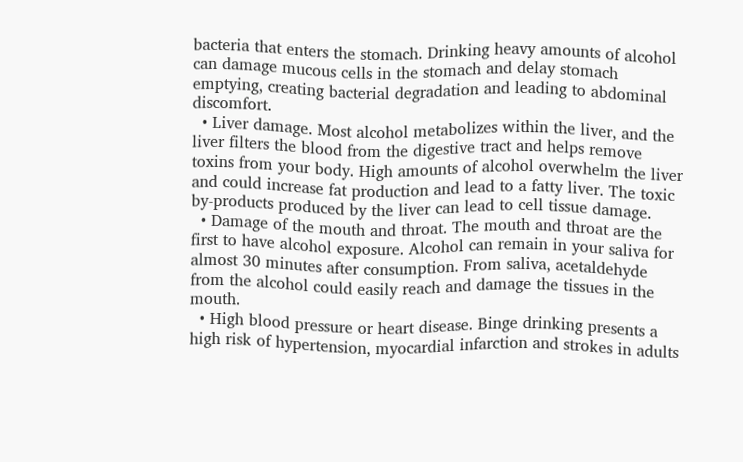bacteria that enters the stomach. Drinking heavy amounts of alcohol can damage mucous cells in the stomach and delay stomach emptying, creating bacterial degradation and leading to abdominal discomfort.
  • Liver damage. Most alcohol metabolizes within the liver, and the liver filters the blood from the digestive tract and helps remove toxins from your body. High amounts of alcohol overwhelm the liver and could increase fat production and lead to a fatty liver. The toxic by-products produced by the liver can lead to cell tissue damage.
  • Damage of the mouth and throat. The mouth and throat are the first to have alcohol exposure. Alcohol can remain in your saliva for almost 30 minutes after consumption. From saliva, acetaldehyde from the alcohol could easily reach and damage the tissues in the mouth.
  • High blood pressure or heart disease. Binge drinking presents a high risk of hypertension, myocardial infarction and strokes in adults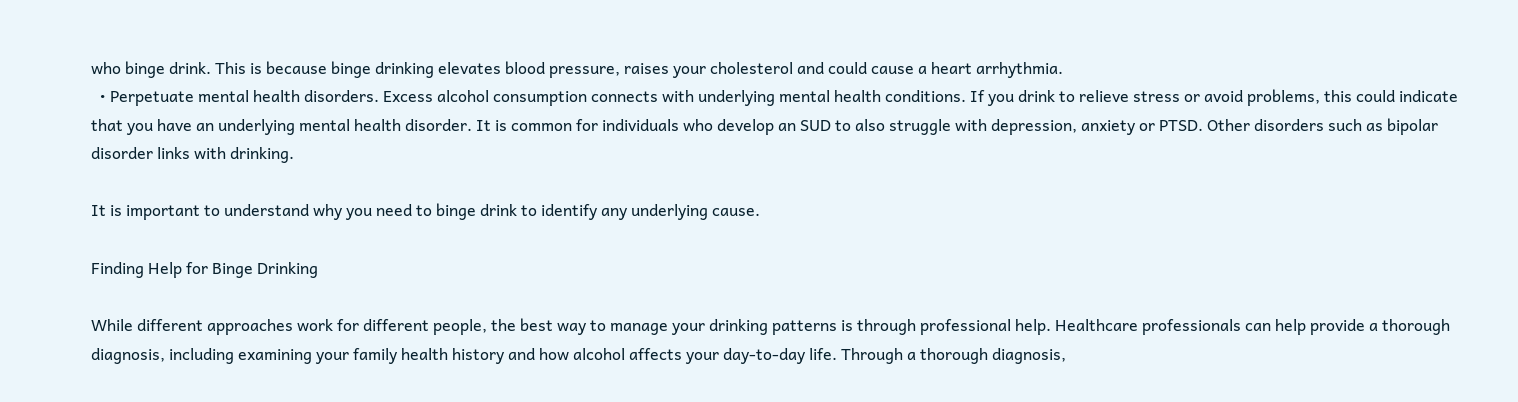who binge drink. This is because binge drinking elevates blood pressure, raises your cholesterol and could cause a heart arrhythmia.
  • Perpetuate mental health disorders. Excess alcohol consumption connects with underlying mental health conditions. If you drink to relieve stress or avoid problems, this could indicate that you have an underlying mental health disorder. It is common for individuals who develop an SUD to also struggle with depression, anxiety or PTSD. Other disorders such as bipolar disorder links with drinking.

It is important to understand why you need to binge drink to identify any underlying cause.

Finding Help for Binge Drinking

While different approaches work for different people, the best way to manage your drinking patterns is through professional help. Healthcare professionals can help provide a thorough diagnosis, including examining your family health history and how alcohol affects your day-to-day life. Through a thorough diagnosis,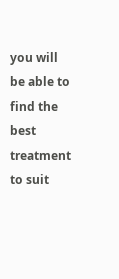you will be able to find the best treatment to suit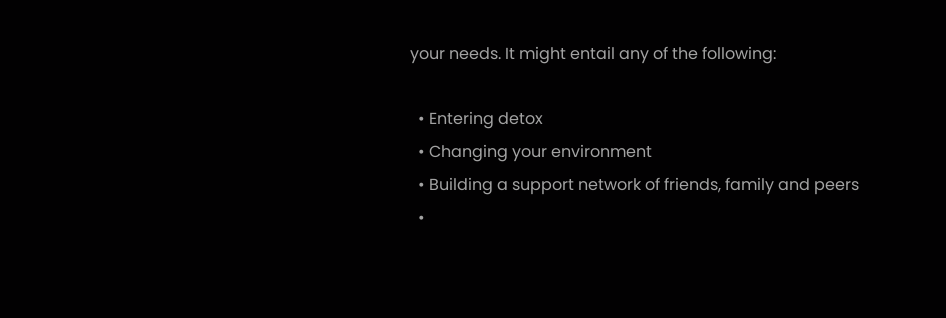your needs. It might entail any of the following:

  • Entering detox
  • Changing your environment
  • Building a support network of friends, family and peers
  •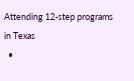Attending 12-step programs in Texas
  •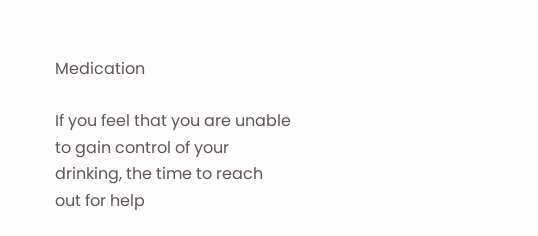Medication

If you feel that you are unable to gain control of your drinking, the time to reach out for help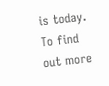is today. To find out more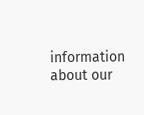information about our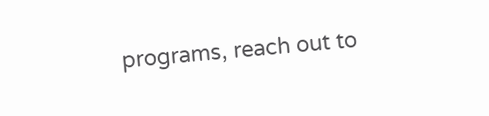programs, reach out to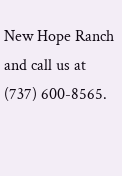New Hope Ranch and call us at (737) 600-8565.